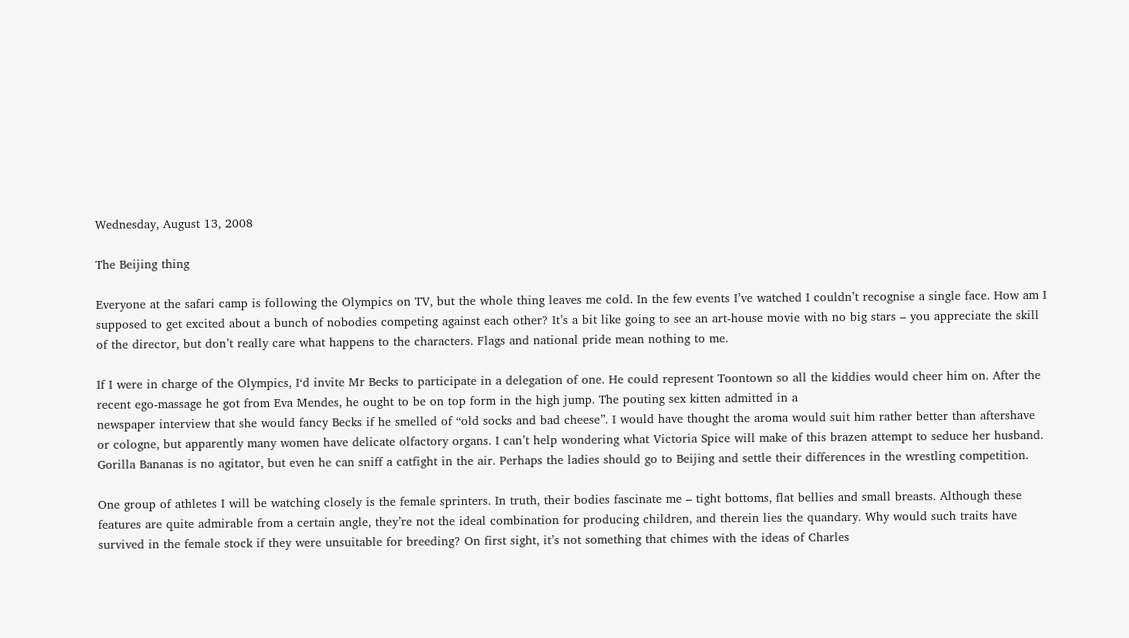Wednesday, August 13, 2008

The Beijing thing

Everyone at the safari camp is following the Olympics on TV, but the whole thing leaves me cold. In the few events I’ve watched I couldn’t recognise a single face. How am I supposed to get excited about a bunch of nobodies competing against each other? It’s a bit like going to see an art-house movie with no big stars – you appreciate the skill of the director, but don’t really care what happens to the characters. Flags and national pride mean nothing to me.

If I were in charge of the Olympics, I‘d invite Mr Becks to participate in a delegation of one. He could represent Toontown so all the kiddies would cheer him on. After the recent ego-massage he got from Eva Mendes, he ought to be on top form in the high jump. The pouting sex kitten admitted in a
newspaper interview that she would fancy Becks if he smelled of “old socks and bad cheese”. I would have thought the aroma would suit him rather better than aftershave or cologne, but apparently many women have delicate olfactory organs. I can’t help wondering what Victoria Spice will make of this brazen attempt to seduce her husband. Gorilla Bananas is no agitator, but even he can sniff a catfight in the air. Perhaps the ladies should go to Beijing and settle their differences in the wrestling competition.

One group of athletes I will be watching closely is the female sprinters. In truth, their bodies fascinate me – tight bottoms, flat bellies and small breasts. Although these features are quite admirable from a certain angle, they’re not the ideal combination for producing children, and therein lies the quandary. Why would such traits have survived in the female stock if they were unsuitable for breeding? On first sight, it’s not something that chimes with the ideas of Charles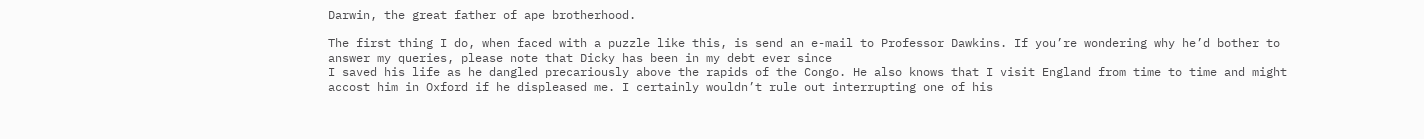Darwin, the great father of ape brotherhood.

The first thing I do, when faced with a puzzle like this, is send an e-mail to Professor Dawkins. If you’re wondering why he’d bother to answer my queries, please note that Dicky has been in my debt ever since
I saved his life as he dangled precariously above the rapids of the Congo. He also knows that I visit England from time to time and might accost him in Oxford if he displeased me. I certainly wouldn’t rule out interrupting one of his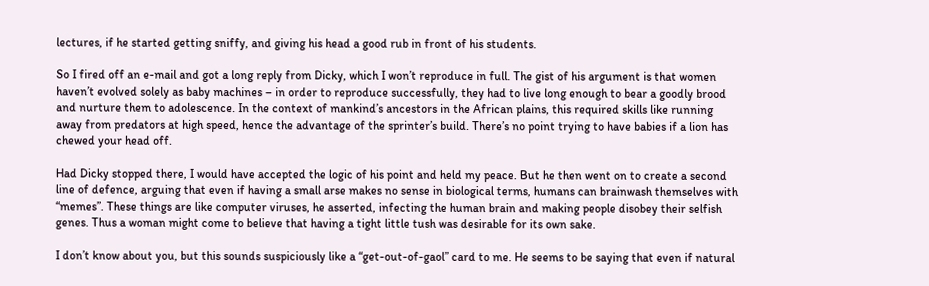lectures, if he started getting sniffy, and giving his head a good rub in front of his students.

So I fired off an e-mail and got a long reply from Dicky, which I won’t reproduce in full. The gist of his argument is that women haven’t evolved solely as baby machines – in order to reproduce successfully, they had to live long enough to bear a goodly brood and nurture them to adolescence. In the context of mankind’s ancestors in the African plains, this required skills like running away from predators at high speed, hence the advantage of the sprinter’s build. There’s no point trying to have babies if a lion has chewed your head off.

Had Dicky stopped there, I would have accepted the logic of his point and held my peace. But he then went on to create a second line of defence, arguing that even if having a small arse makes no sense in biological terms, humans can brainwash themselves with “memes”. These things are like computer viruses, he asserted, infecting the human brain and making people disobey their selfish genes. Thus a woman might come to believe that having a tight little tush was desirable for its own sake.

I don’t know about you, but this sounds suspiciously like a “get-out-of-gaol” card to me. He seems to be saying that even if natural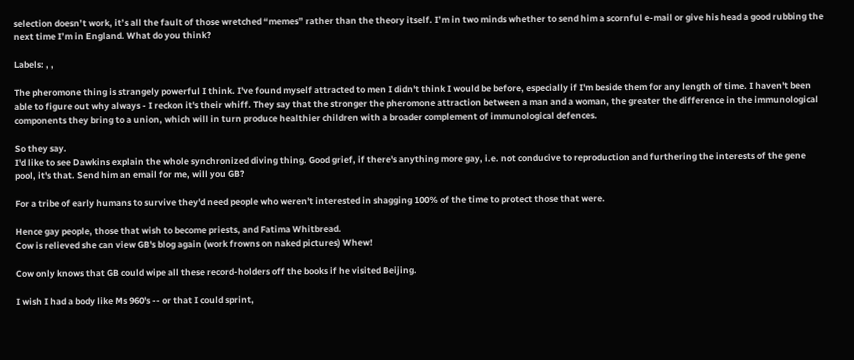selection doesn’t work, it’s all the fault of those wretched “memes” rather than the theory itself. I’m in two minds whether to send him a scornful e-mail or give his head a good rubbing the next time I’m in England. What do you think?

Labels: , ,

The pheromone thing is strangely powerful I think. I've found myself attracted to men I didn't think I would be before, especially if I'm beside them for any length of time. I haven't been able to figure out why always - I reckon it's their whiff. They say that the stronger the pheromone attraction between a man and a woman, the greater the difference in the immunological components they bring to a union, which will in turn produce healthier children with a broader complement of immunological defences.

So they say.
I'd like to see Dawkins explain the whole synchronized diving thing. Good grief, if there's anything more gay, i.e. not conducive to reproduction and furthering the interests of the gene pool, it's that. Send him an email for me, will you GB?

For a tribe of early humans to survive they'd need people who weren't interested in shagging 100% of the time to protect those that were.

Hence gay people, those that wish to become priests, and Fatima Whitbread.
Cow is relieved she can view GB's blog again (work frowns on naked pictures) Whew!

Cow only knows that GB could wipe all these record-holders off the books if he visited Beijing.

I wish I had a body like Ms 960's -- or that I could sprint,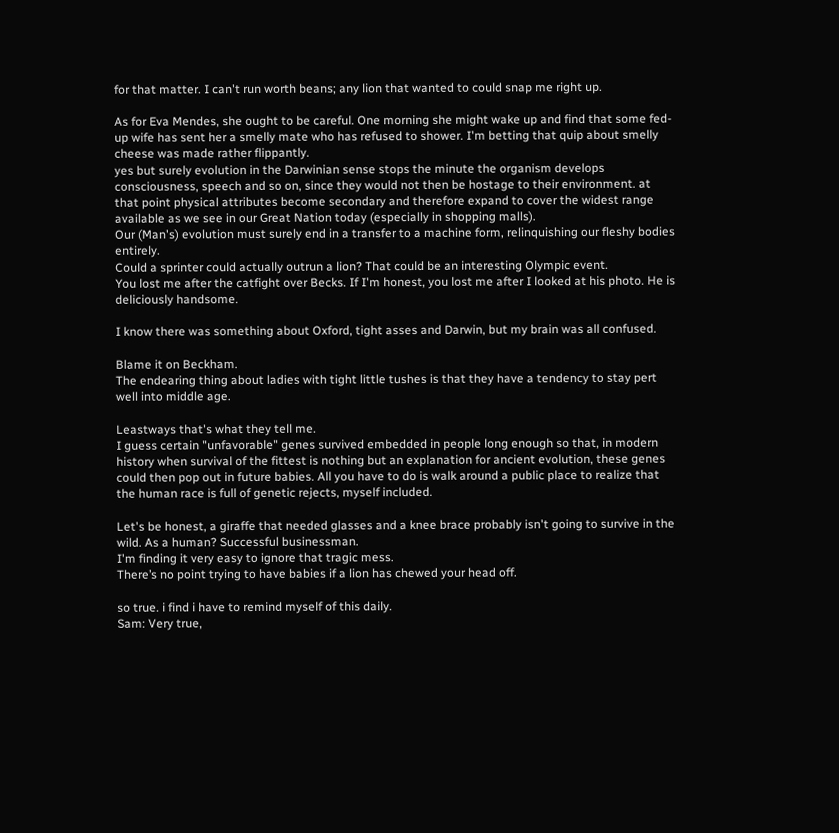for that matter. I can't run worth beans; any lion that wanted to could snap me right up.

As for Eva Mendes, she ought to be careful. One morning she might wake up and find that some fed-up wife has sent her a smelly mate who has refused to shower. I'm betting that quip about smelly cheese was made rather flippantly.
yes but surely evolution in the Darwinian sense stops the minute the organism develops consciousness, speech and so on, since they would not then be hostage to their environment. at that point physical attributes become secondary and therefore expand to cover the widest range available as we see in our Great Nation today (especially in shopping malls).
Our (Man's) evolution must surely end in a transfer to a machine form, relinquishing our fleshy bodies entirely.
Could a sprinter could actually outrun a lion? That could be an interesting Olympic event.
You lost me after the catfight over Becks. If I'm honest, you lost me after I looked at his photo. He is deliciously handsome.

I know there was something about Oxford, tight asses and Darwin, but my brain was all confused.

Blame it on Beckham.
The endearing thing about ladies with tight little tushes is that they have a tendency to stay pert well into middle age.

Leastways that's what they tell me.
I guess certain "unfavorable" genes survived embedded in people long enough so that, in modern history when survival of the fittest is nothing but an explanation for ancient evolution, these genes could then pop out in future babies. All you have to do is walk around a public place to realize that the human race is full of genetic rejects, myself included.

Let's be honest, a giraffe that needed glasses and a knee brace probably isn't going to survive in the wild. As a human? Successful businessman.
I'm finding it very easy to ignore that tragic mess.
There’s no point trying to have babies if a lion has chewed your head off.

so true. i find i have to remind myself of this daily.
Sam: Very true,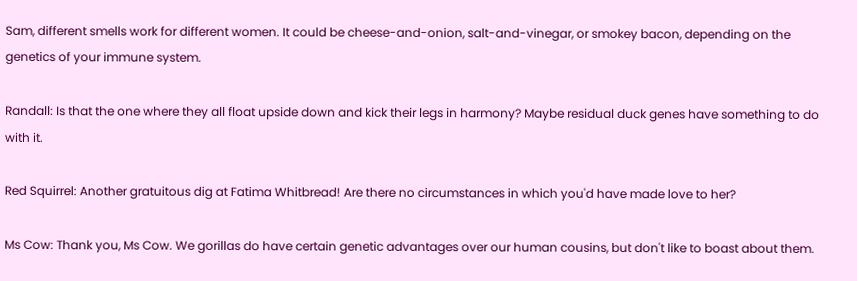Sam, different smells work for different women. It could be cheese-and-onion, salt-and-vinegar, or smokey bacon, depending on the genetics of your immune system.

Randall: Is that the one where they all float upside down and kick their legs in harmony? Maybe residual duck genes have something to do with it.

Red Squirrel: Another gratuitous dig at Fatima Whitbread! Are there no circumstances in which you'd have made love to her?

Ms Cow: Thank you, Ms Cow. We gorillas do have certain genetic advantages over our human cousins, but don't like to boast about them.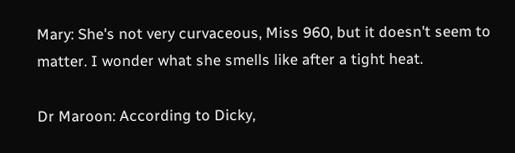Mary: She's not very curvaceous, Miss 960, but it doesn't seem to matter. I wonder what she smells like after a tight heat.

Dr Maroon: According to Dicky,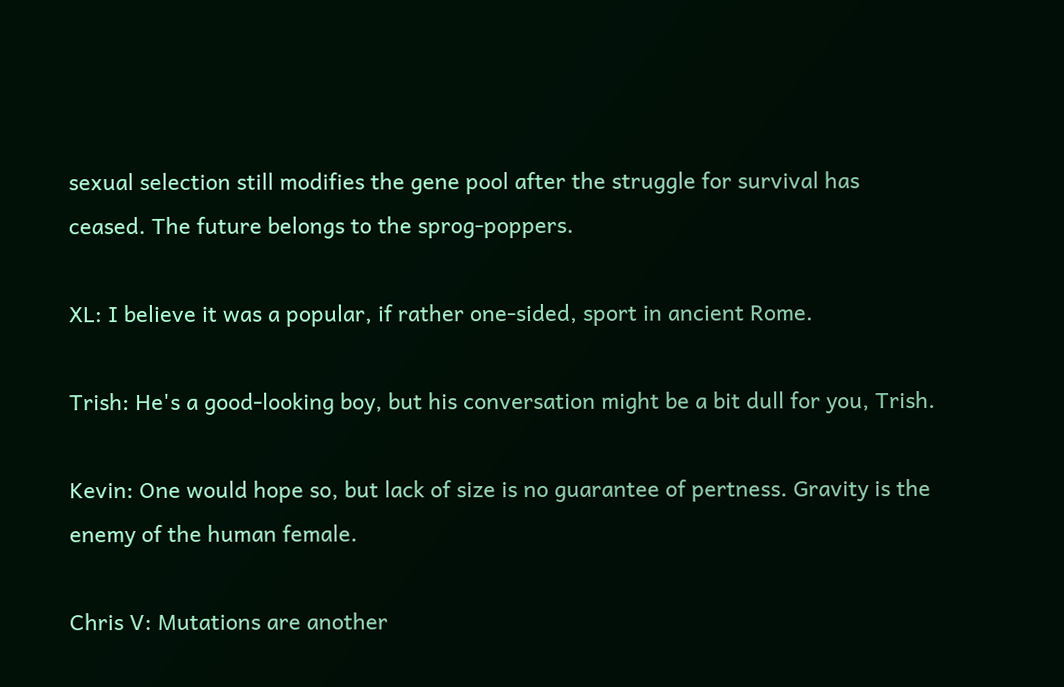sexual selection still modifies the gene pool after the struggle for survival has ceased. The future belongs to the sprog-poppers.

XL: I believe it was a popular, if rather one-sided, sport in ancient Rome.

Trish: He's a good-looking boy, but his conversation might be a bit dull for you, Trish.

Kevin: One would hope so, but lack of size is no guarantee of pertness. Gravity is the enemy of the human female.

Chris V: Mutations are another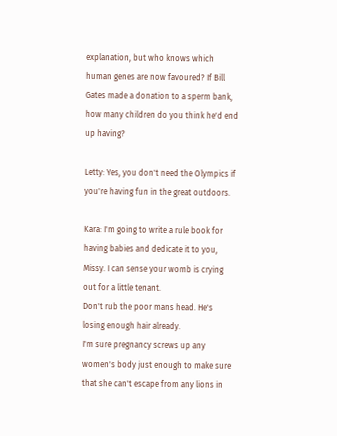explanation, but who knows which human genes are now favoured? If Bill Gates made a donation to a sperm bank, how many children do you think he'd end up having?

Letty: Yes, you don't need the Olympics if you're having fun in the great outdoors.

Kara: I'm going to write a rule book for having babies and dedicate it to you, Missy. I can sense your womb is crying out for a little tenant.
Don't rub the poor mans head. He's losing enough hair already.
I'm sure pregnancy screws up any women's body just enough to make sure that she can't escape from any lions in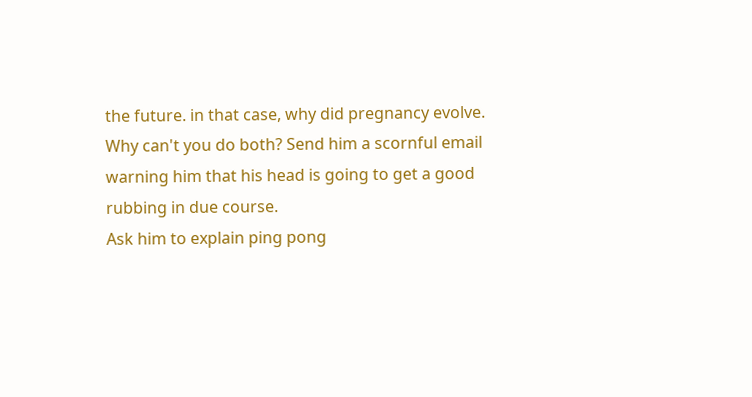the future. in that case, why did pregnancy evolve.
Why can't you do both? Send him a scornful email warning him that his head is going to get a good rubbing in due course.
Ask him to explain ping pong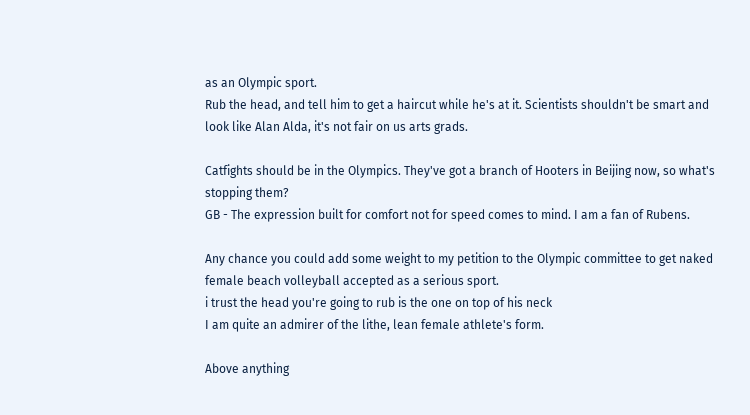as an Olympic sport.
Rub the head, and tell him to get a haircut while he's at it. Scientists shouldn't be smart and look like Alan Alda, it's not fair on us arts grads.

Catfights should be in the Olympics. They've got a branch of Hooters in Beijing now, so what's stopping them?
GB - The expression built for comfort not for speed comes to mind. I am a fan of Rubens.

Any chance you could add some weight to my petition to the Olympic committee to get naked female beach volleyball accepted as a serious sport.
i trust the head you're going to rub is the one on top of his neck
I am quite an admirer of the lithe, lean female athlete's form.

Above anything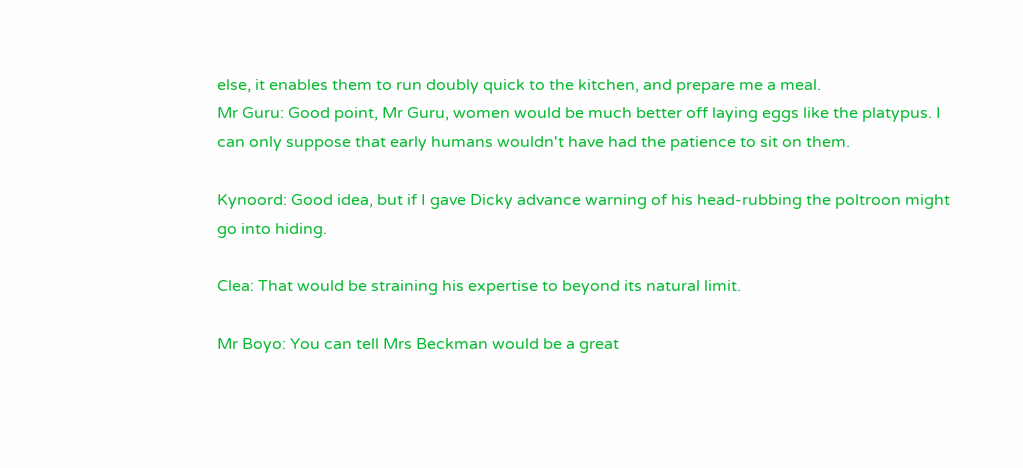else, it enables them to run doubly quick to the kitchen, and prepare me a meal.
Mr Guru: Good point, Mr Guru, women would be much better off laying eggs like the platypus. I can only suppose that early humans wouldn't have had the patience to sit on them.

Kynoord: Good idea, but if I gave Dicky advance warning of his head-rubbing the poltroon might go into hiding.

Clea: That would be straining his expertise to beyond its natural limit.

Mr Boyo: You can tell Mrs Beckman would be a great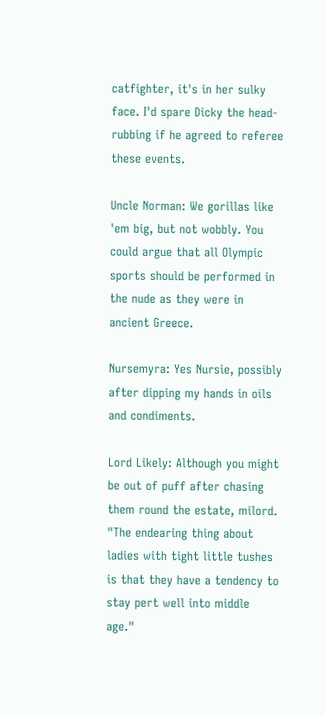catfighter, it's in her sulky face. I'd spare Dicky the head-rubbing if he agreed to referee these events.

Uncle Norman: We gorillas like 'em big, but not wobbly. You could argue that all Olympic sports should be performed in the nude as they were in ancient Greece.

Nursemyra: Yes Nursie, possibly after dipping my hands in oils and condiments.

Lord Likely: Although you might be out of puff after chasing them round the estate, milord.
"The endearing thing about ladies with tight little tushes is that they have a tendency to stay pert well into middle age."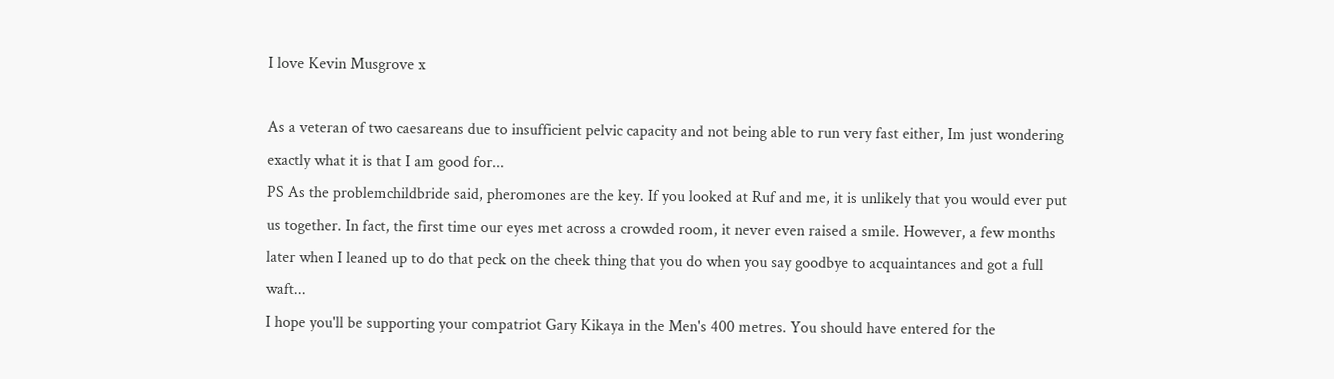I love Kevin Musgrove x

As a veteran of two caesareans due to insufficient pelvic capacity and not being able to run very fast either, Im just wondering exactly what it is that I am good for...
PS As the problemchildbride said, pheromones are the key. If you looked at Ruf and me, it is unlikely that you would ever put us together. In fact, the first time our eyes met across a crowded room, it never even raised a smile. However, a few months later when I leaned up to do that peck on the cheek thing that you do when you say goodbye to acquaintances and got a full waft...
I hope you'll be supporting your compatriot Gary Kikaya in the Men's 400 metres. You should have entered for the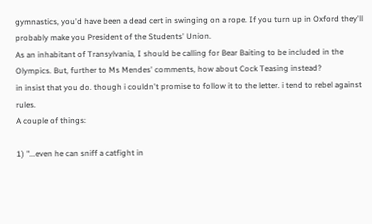gymnastics, you'd have been a dead cert in swinging on a rope. If you turn up in Oxford they'll probably make you President of the Students' Union.
As an inhabitant of Transylvania, I should be calling for Bear Baiting to be included in the Olympics. But, further to Ms Mendes' comments, how about Cock Teasing instead?
in insist that you do. though i couldn't promise to follow it to the letter. i tend to rebel against rules.
A couple of things:

1) "...even he can sniff a catfight in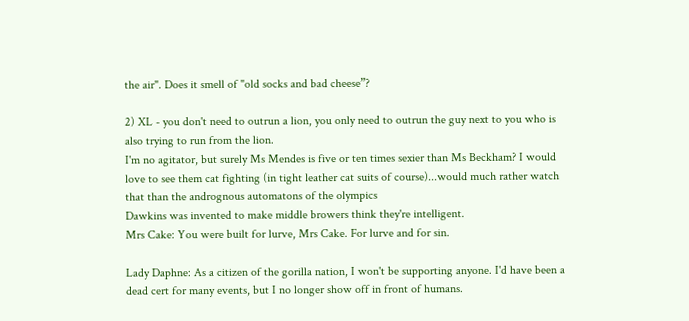the air". Does it smell of "old socks and bad cheese”?

2) XL - you don't need to outrun a lion, you only need to outrun the guy next to you who is also trying to run from the lion.
I'm no agitator, but surely Ms Mendes is five or ten times sexier than Ms Beckham? I would love to see them cat fighting (in tight leather cat suits of course)...would much rather watch that than the andrognous automatons of the olympics
Dawkins was invented to make middle browers think they're intelligent.
Mrs Cake: You were built for lurve, Mrs Cake. For lurve and for sin.

Lady Daphne: As a citizen of the gorilla nation, I won't be supporting anyone. I'd have been a dead cert for many events, but I no longer show off in front of humans.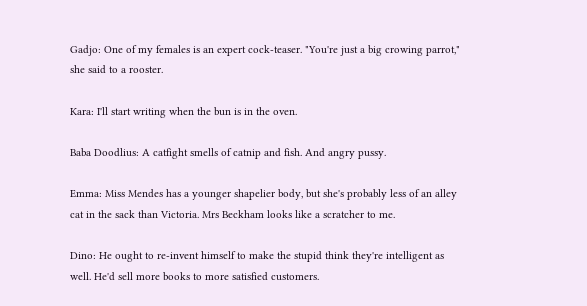Gadjo: One of my females is an expert cock-teaser. "You're just a big crowing parrot," she said to a rooster.

Kara: I'll start writing when the bun is in the oven.

Baba Doodlius: A catfight smells of catnip and fish. And angry pussy.

Emma: Miss Mendes has a younger shapelier body, but she's probably less of an alley cat in the sack than Victoria. Mrs Beckham looks like a scratcher to me.

Dino: He ought to re-invent himself to make the stupid think they're intelligent as well. He'd sell more books to more satisfied customers.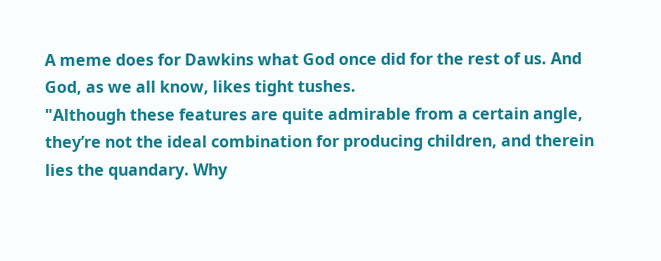A meme does for Dawkins what God once did for the rest of us. And God, as we all know, likes tight tushes.
"Although these features are quite admirable from a certain angle, they’re not the ideal combination for producing children, and therein lies the quandary. Why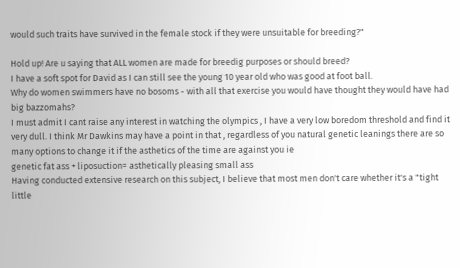would such traits have survived in the female stock if they were unsuitable for breeding?"

Hold up! Are u saying that ALL women are made for breedig purposes or should breed?
I have a soft spot for David as I can still see the young 10 year old who was good at foot ball.
Why do women swimmers have no bosoms - with all that exercise you would have thought they would have had big bazzomahs?
I must admit I cant raise any interest in watching the olympics , I have a very low boredom threshold and find it very dull. I think Mr Dawkins may have a point in that , regardless of you natural genetic leanings there are so many options to change it if the asthetics of the time are against you ie
genetic fat ass + liposuction= asthetically pleasing small ass
Having conducted extensive research on this subject, I believe that most men don't care whether it's a "tight little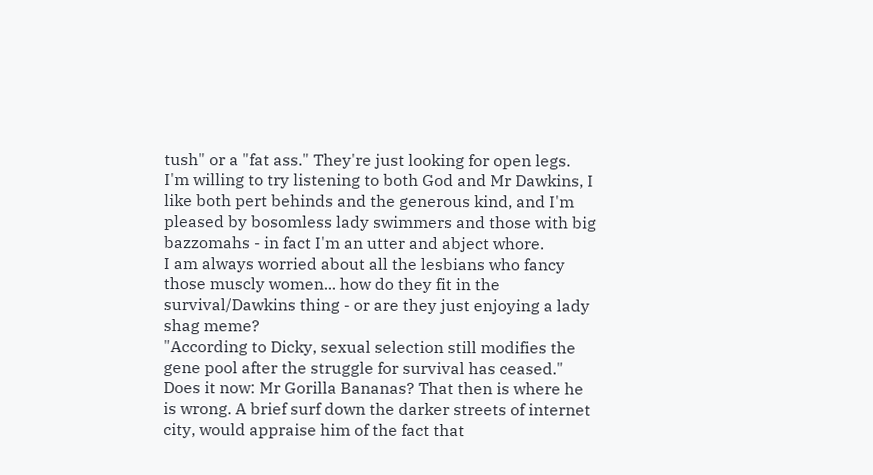tush" or a "fat ass." They're just looking for open legs.
I'm willing to try listening to both God and Mr Dawkins, I like both pert behinds and the generous kind, and I'm pleased by bosomless lady swimmers and those with big bazzomahs - in fact I'm an utter and abject whore.
I am always worried about all the lesbians who fancy those muscly women... how do they fit in the survival/Dawkins thing - or are they just enjoying a lady shag meme?
"According to Dicky, sexual selection still modifies the gene pool after the struggle for survival has ceased."
Does it now: Mr Gorilla Bananas? That then is where he is wrong. A brief surf down the darker streets of internet city, would appraise him of the fact that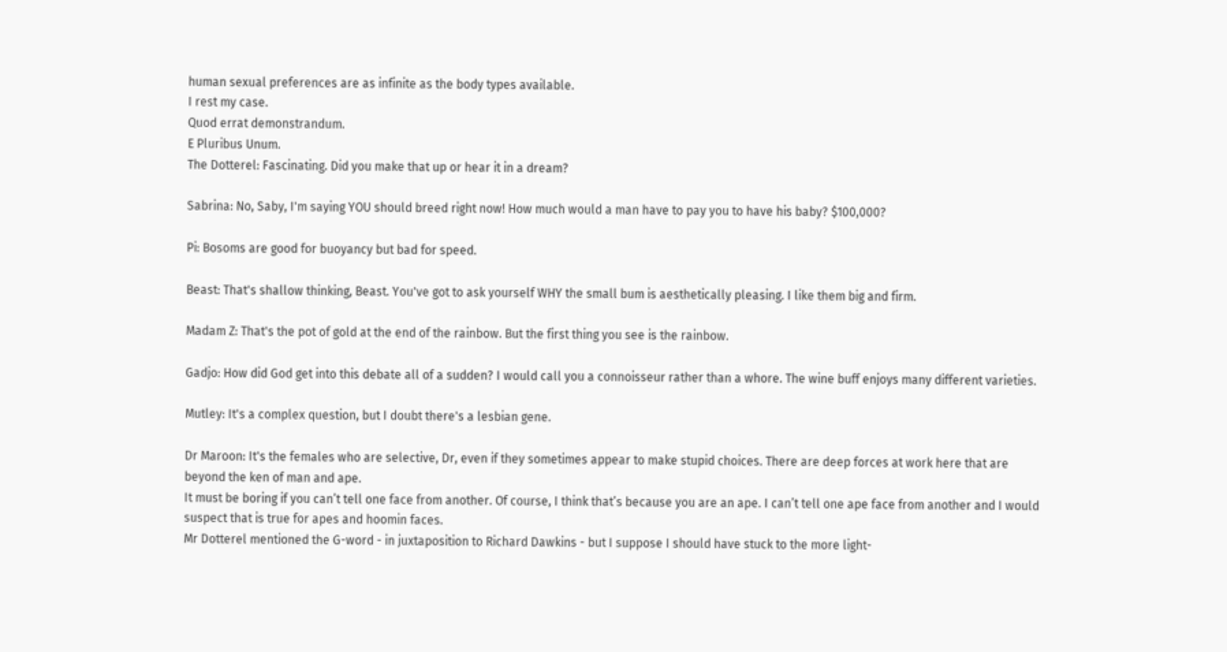human sexual preferences are as infinite as the body types available.
I rest my case.
Quod errat demonstrandum.
E Pluribus Unum.
The Dotterel: Fascinating. Did you make that up or hear it in a dream?

Sabrina: No, Saby, I'm saying YOU should breed right now! How much would a man have to pay you to have his baby? $100,000?

Pi: Bosoms are good for buoyancy but bad for speed.

Beast: That's shallow thinking, Beast. You've got to ask yourself WHY the small bum is aesthetically pleasing. I like them big and firm.

Madam Z: That's the pot of gold at the end of the rainbow. But the first thing you see is the rainbow.

Gadjo: How did God get into this debate all of a sudden? I would call you a connoisseur rather than a whore. The wine buff enjoys many different varieties.

Mutley: It's a complex question, but I doubt there's a lesbian gene.

Dr Maroon: It's the females who are selective, Dr, even if they sometimes appear to make stupid choices. There are deep forces at work here that are beyond the ken of man and ape.
It must be boring if you can’t tell one face from another. Of course, I think that’s because you are an ape. I can’t tell one ape face from another and I would suspect that is true for apes and hoomin faces.
Mr Dotterel mentioned the G-word - in juxtaposition to Richard Dawkins - but I suppose I should have stuck to the more light-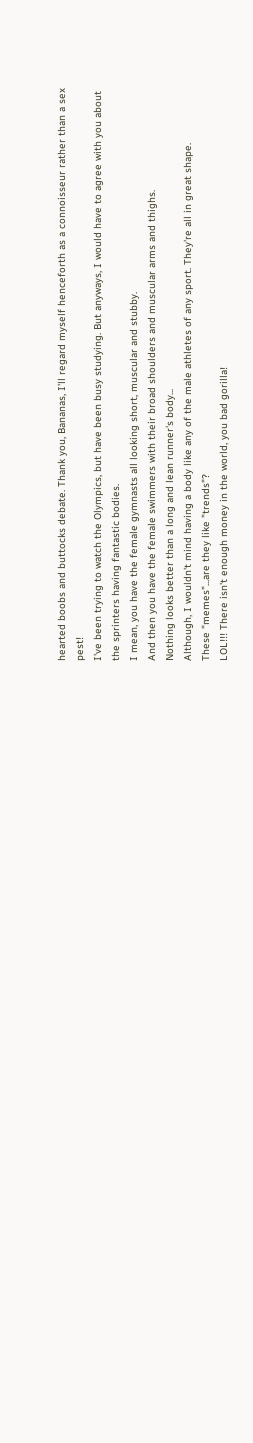hearted boobs and buttocks debate. Thank you, Bananas, I'll regard myself henceforth as a connoisseur rather than a sex pest!
I've been trying to watch the Olympics, but have been busy studying. But anyways, I would have to agree with you about the sprinters having fantastic bodies.
I mean, you have the female gymnasts all looking short, muscular and stubby.
And then you have the female swimmers with their broad shoulders and muscular arms and thighs.
Nothing looks better than a long and lean runner's body...
Although, I wouldn't mind having a body like any of the male athletes of any sport. They're all in great shape.
These "memes"...are they like "trends"?
LOL!!! There isn't enough money in the world, you bad gorilla!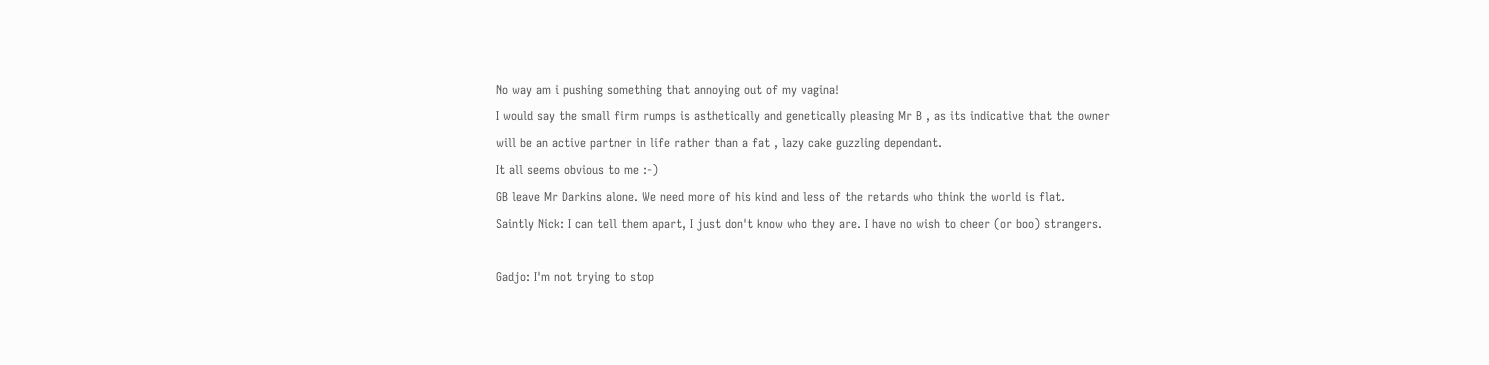No way am i pushing something that annoying out of my vagina!
I would say the small firm rumps is asthetically and genetically pleasing Mr B , as its indicative that the owner will be an active partner in life rather than a fat , lazy cake guzzling dependant.
It all seems obvious to me :-)
GB leave Mr Darkins alone. We need more of his kind and less of the retards who think the world is flat.
Saintly Nick: I can tell them apart, I just don't know who they are. I have no wish to cheer (or boo) strangers.

Gadjo: I'm not trying to stop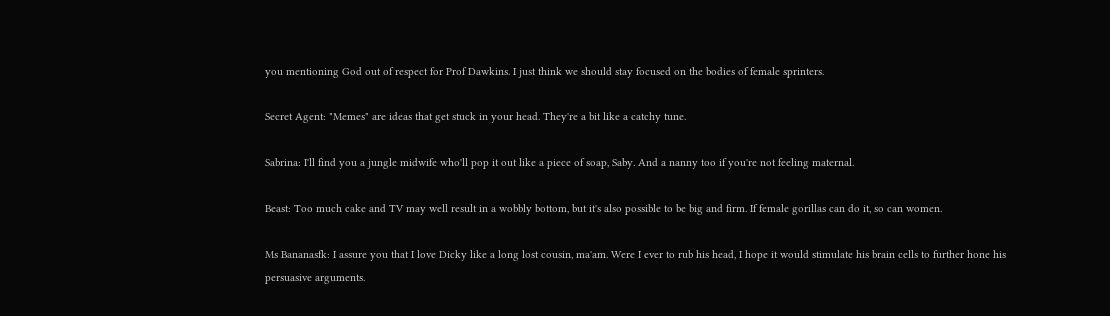you mentioning God out of respect for Prof Dawkins. I just think we should stay focused on the bodies of female sprinters.

Secret Agent: "Memes" are ideas that get stuck in your head. They're a bit like a catchy tune.

Sabrina: I'll find you a jungle midwife who'll pop it out like a piece of soap, Saby. And a nanny too if you're not feeling maternal.

Beast: Too much cake and TV may well result in a wobbly bottom, but it's also possible to be big and firm. If female gorillas can do it, so can women.

Ms Bananasfk: I assure you that I love Dicky like a long lost cousin, ma'am. Were I ever to rub his head, I hope it would stimulate his brain cells to further hone his persuasive arguments.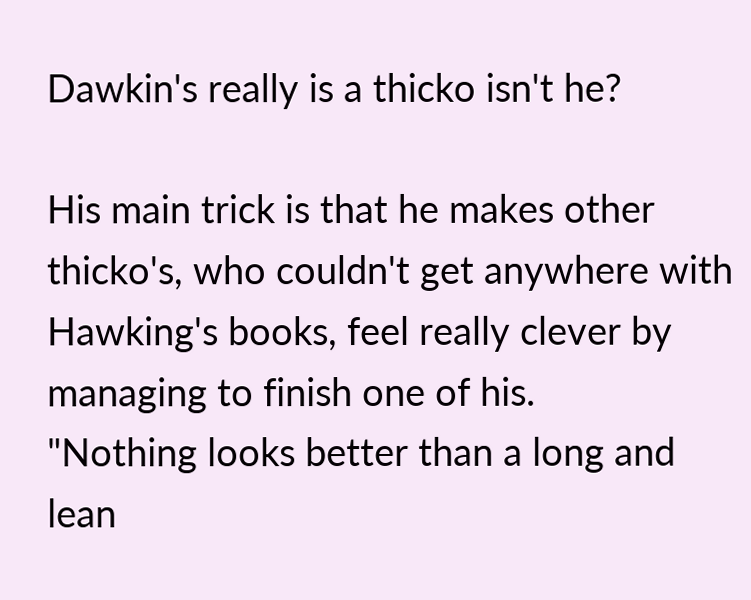Dawkin's really is a thicko isn't he?

His main trick is that he makes other thicko's, who couldn't get anywhere with Hawking's books, feel really clever by managing to finish one of his.
"Nothing looks better than a long and lean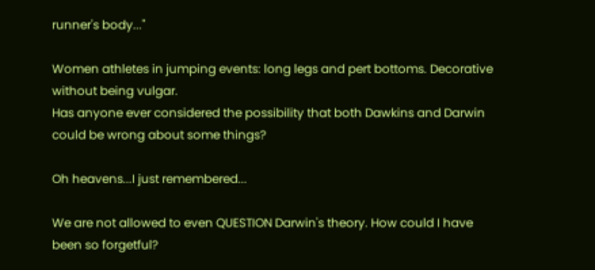runner's body..."

Women athletes in jumping events: long legs and pert bottoms. Decorative without being vulgar.
Has anyone ever considered the possibility that both Dawkins and Darwin could be wrong about some things?

Oh heavens...I just remembered...

We are not allowed to even QUESTION Darwin's theory. How could I have been so forgetful?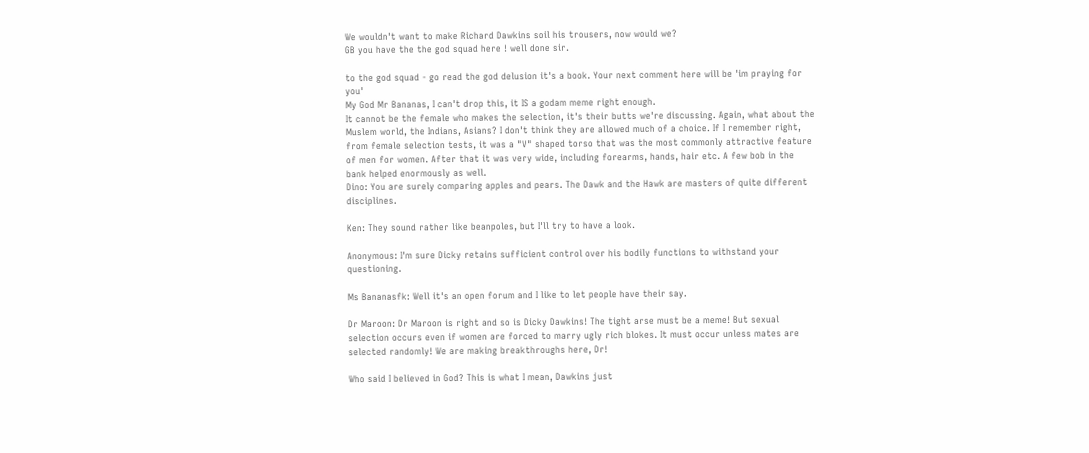We wouldn't want to make Richard Dawkins soil his trousers, now would we?
GB you have the the god squad here ! well done sir.

to the god squad - go read the god delusion it's a book. Your next comment here will be 'im praying for you'
My God Mr Bananas, I can't drop this, it IS a godam meme right enough.
It cannot be the female who makes the selection, it's their butts we're discussing. Again, what about the Muslem world, the Indians, Asians? I don't think they are allowed much of a choice. If I remember right, from female selection tests, it was a "V" shaped torso that was the most commonly attractive feature of men for women. After that it was very wide, including forearms, hands, hair etc. A few bob in the bank helped enormously as well.
Dino: You are surely comparing apples and pears. The Dawk and the Hawk are masters of quite different disciplines.

Ken: They sound rather like beanpoles, but I'll try to have a look.

Anonymous: I'm sure Dicky retains sufficient control over his bodily functions to withstand your questioning.

Ms Bananasfk: Well it's an open forum and I like to let people have their say.

Dr Maroon: Dr Maroon is right and so is Dicky Dawkins! The tight arse must be a meme! But sexual selection occurs even if women are forced to marry ugly rich blokes. It must occur unless mates are selected randomly! We are making breakthroughs here, Dr!

Who said I believed in God? This is what I mean, Dawkins just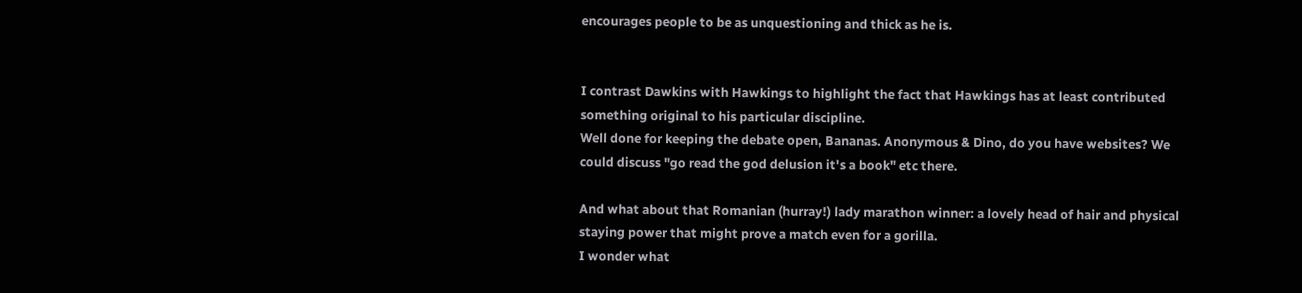encourages people to be as unquestioning and thick as he is.


I contrast Dawkins with Hawkings to highlight the fact that Hawkings has at least contributed something original to his particular discipline.
Well done for keeping the debate open, Bananas. Anonymous & Dino, do you have websites? We could discuss "go read the god delusion it's a book" etc there.

And what about that Romanian (hurray!) lady marathon winner: a lovely head of hair and physical staying power that might prove a match even for a gorilla.
I wonder what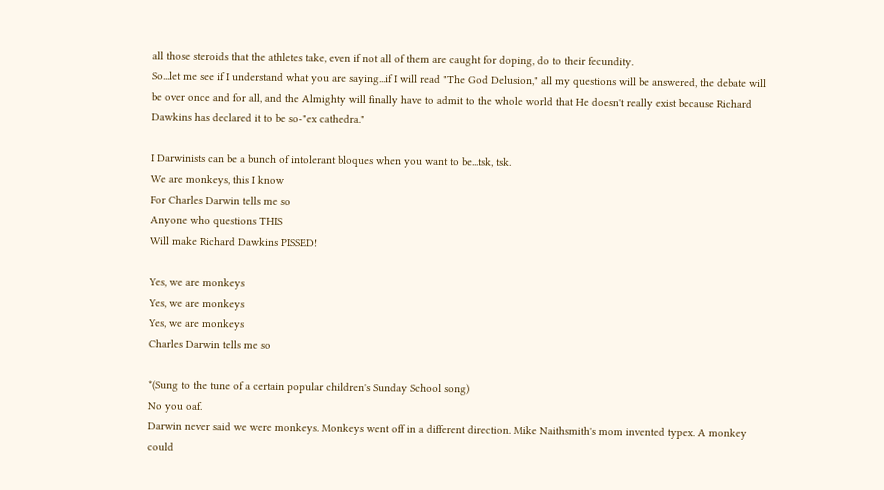all those steroids that the athletes take, even if not all of them are caught for doping, do to their fecundity.
So...let me see if I understand what you are saying...if I will read "The God Delusion," all my questions will be answered, the debate will be over once and for all, and the Almighty will finally have to admit to the whole world that He doesn't really exist because Richard Dawkins has declared it to be so-"ex cathedra."

I Darwinists can be a bunch of intolerant bloques when you want to be...tsk, tsk.
We are monkeys, this I know
For Charles Darwin tells me so
Anyone who questions THIS
Will make Richard Dawkins PISSED!

Yes, we are monkeys
Yes, we are monkeys
Yes, we are monkeys
Charles Darwin tells me so

*(Sung to the tune of a certain popular children's Sunday School song)
No you oaf.
Darwin never said we were monkeys. Monkeys went off in a different direction. Mike Naithsmith's mom invented typex. A monkey could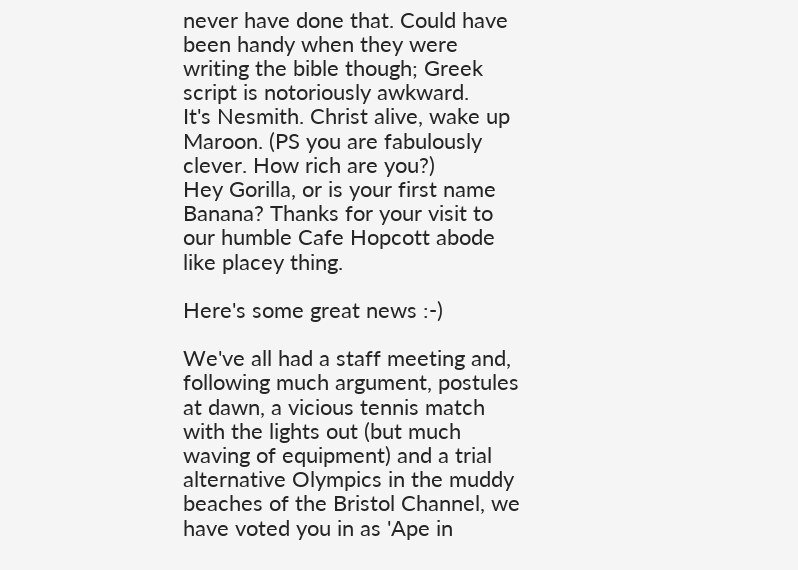never have done that. Could have been handy when they were writing the bible though; Greek script is notoriously awkward.
It's Nesmith. Christ alive, wake up Maroon. (PS you are fabulously clever. How rich are you?)
Hey Gorilla, or is your first name Banana? Thanks for your visit to our humble Cafe Hopcott abode like placey thing.

Here's some great news :-)

We've all had a staff meeting and, following much argument, postules at dawn, a vicious tennis match with the lights out (but much waving of equipment) and a trial alternative Olympics in the muddy beaches of the Bristol Channel, we have voted you in as 'Ape in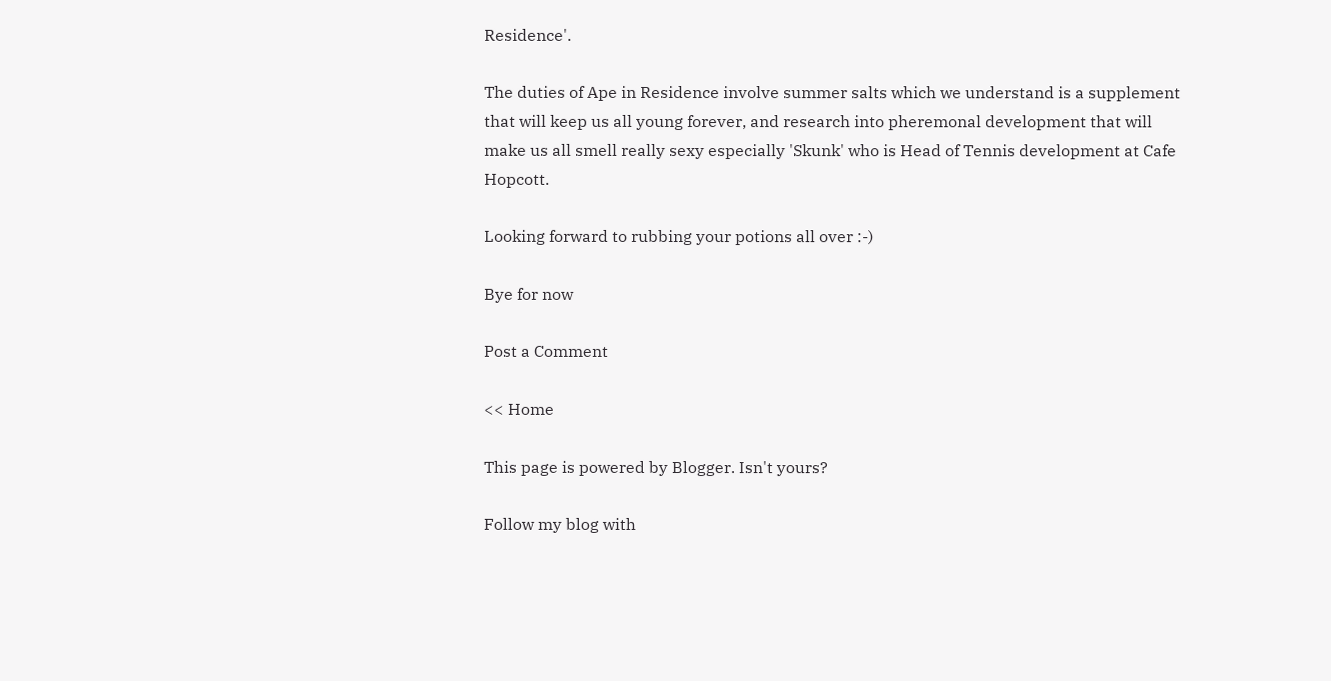Residence'.

The duties of Ape in Residence involve summer salts which we understand is a supplement that will keep us all young forever, and research into pheremonal development that will make us all smell really sexy especially 'Skunk' who is Head of Tennis development at Cafe Hopcott.

Looking forward to rubbing your potions all over :-)

Bye for now

Post a Comment

<< Home

This page is powered by Blogger. Isn't yours?

Follow my blog with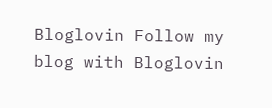Bloglovin Follow my blog with Bloglovin